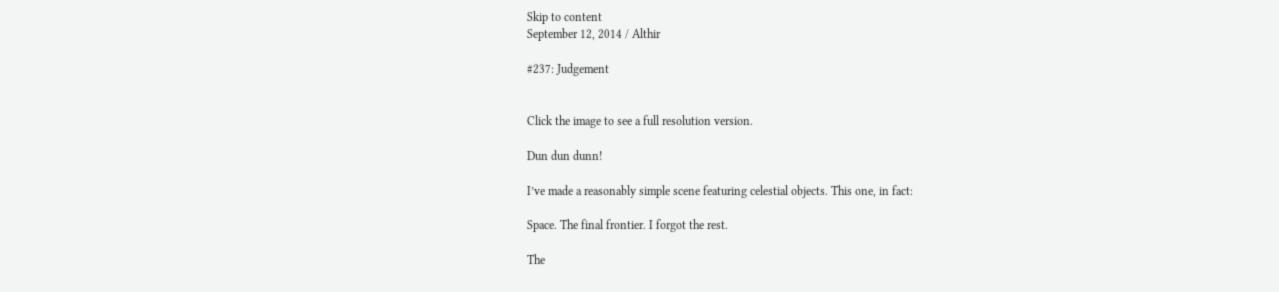Skip to content
September 12, 2014 / Althir

#237: Judgement


Click the image to see a full resolution version.

Dun dun dunn!

I’ve made a reasonably simple scene featuring celestial objects. This one, in fact:

Space. The final frontier. I forgot the rest.

The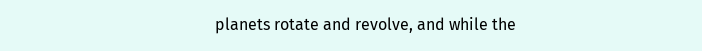planets rotate and revolve, and while the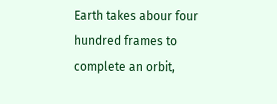Earth takes abour four hundred frames to complete an orbit,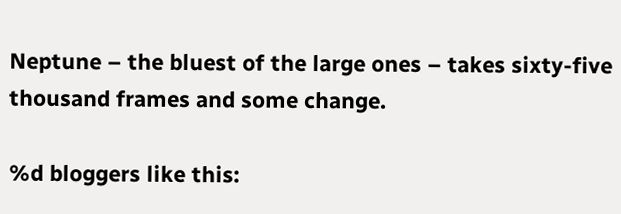Neptune – the bluest of the large ones – takes sixty-five thousand frames and some change.

%d bloggers like this: